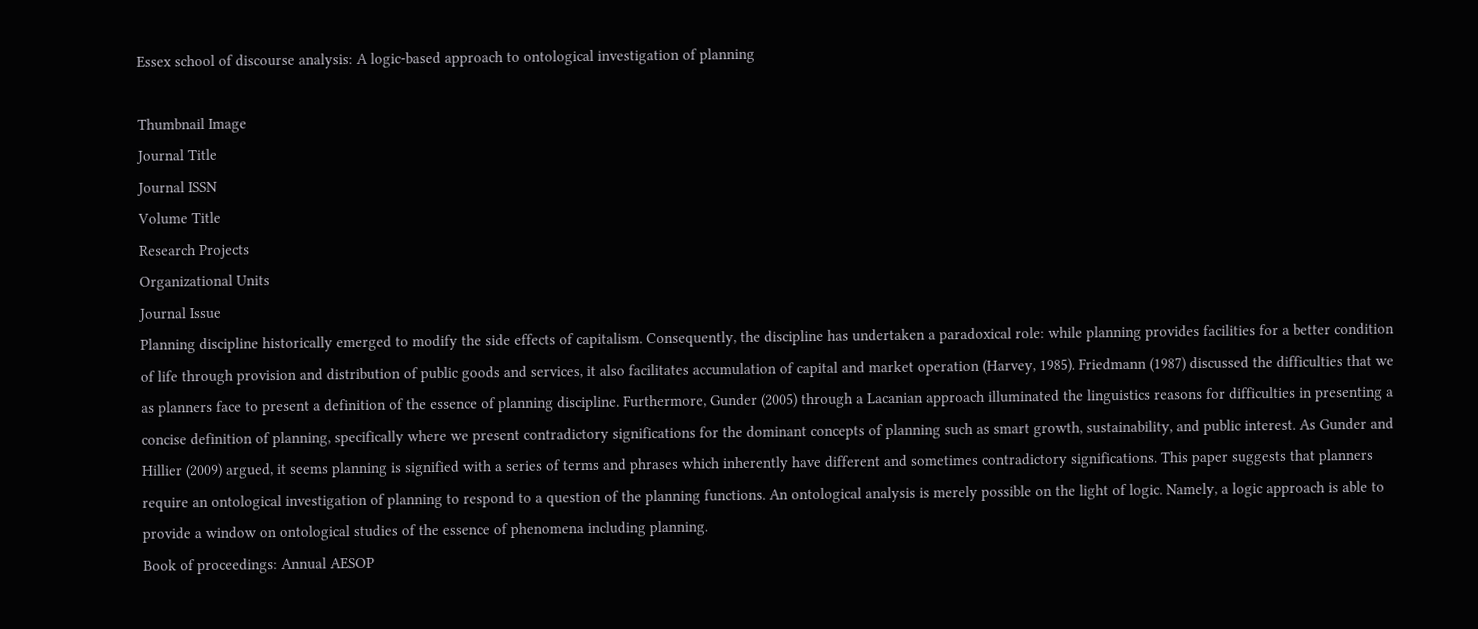Essex school of discourse analysis: A logic-based approach to ontological investigation of planning

Thumbnail Image
Journal Title
Journal ISSN
Volume Title
Research Projects
Organizational Units
Journal Issue
Planning discipline historically emerged to modify the side effects of capitalism. Consequently, the discipline has undertaken a paradoxical role: while planning provides facilities for a better condition of life through provision and distribution of public goods and services, it also facilitates accumulation of capital and market operation (Harvey, 1985). Friedmann (1987) discussed the difficulties that we as planners face to present a definition of the essence of planning discipline. Furthermore, Gunder (2005) through a Lacanian approach illuminated the linguistics reasons for difficulties in presenting a concise definition of planning, specifically where we present contradictory significations for the dominant concepts of planning such as smart growth, sustainability, and public interest. As Gunder and Hillier (2009) argued, it seems planning is signified with a series of terms and phrases which inherently have different and sometimes contradictory significations. This paper suggests that planners require an ontological investigation of planning to respond to a question of the planning functions. An ontological analysis is merely possible on the light of logic. Namely, a logic approach is able to provide a window on ontological studies of the essence of phenomena including planning.
Book of proceedings: Annual AESOP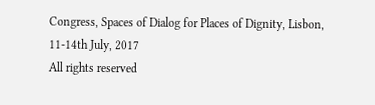Congress, Spaces of Dialog for Places of Dignity, Lisbon, 11-14th July, 2017
All rights reserved